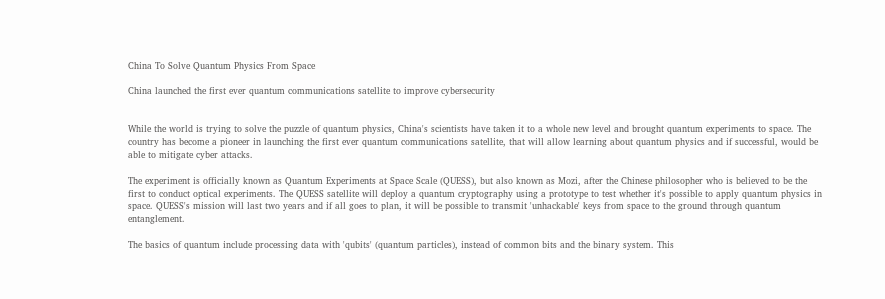China To Solve Quantum Physics From Space

China launched the first ever quantum communications satellite to improve cybersecurity


While the world is trying to solve the puzzle of quantum physics, China's scientists have taken it to a whole new level and brought quantum experiments to space. The country has become a pioneer in launching the first ever quantum communications satellite, that will allow learning about quantum physics and if successful, would be able to mitigate cyber attacks.

The experiment is officially known as Quantum Experiments at Space Scale (QUESS), but also known as Mozi, after the Chinese philosopher who is believed to be the first to conduct optical experiments. The QUESS satellite will deploy a quantum cryptography using a prototype to test whether it's possible to apply quantum physics in space. QUESS's mission will last two years and if all goes to plan, it will be possible to transmit 'unhackable' keys from space to the ground through quantum entanglement.

The basics of quantum include processing data with 'qubits' (quantum particles), instead of common bits and the binary system. This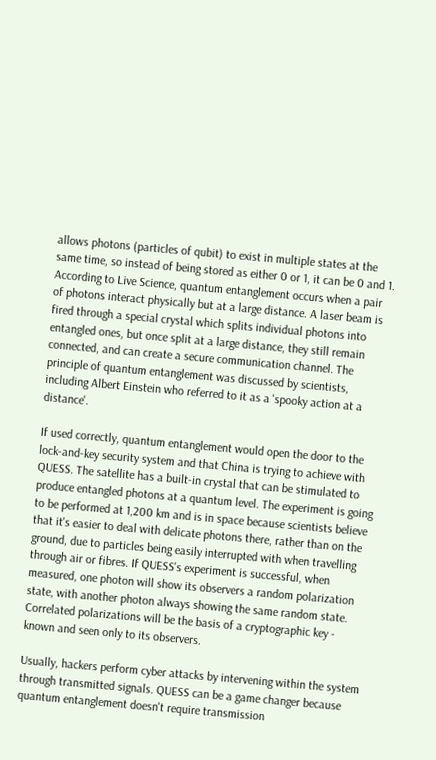allows photons (particles of qubit) to exist in multiple states at the same time, so instead of being stored as either 0 or 1, it can be 0 and 1. According to Live Science, quantum entanglement occurs when a pair of photons interact physically but at a large distance. A laser beam is fired through a special crystal which splits individual photons into entangled ones, but once split at a large distance, they still remain connected, and can create a secure communication channel. The principle of quantum entanglement was discussed by scientists, including Albert Einstein who referred to it as a 'spooky action at a distance'.

If used correctly, quantum entanglement would open the door to the lock-and-key security system and that China is trying to achieve with QUESS. The satellite has a built-in crystal that can be stimulated to produce entangled photons at a quantum level. The experiment is going to be performed at 1,200 km and is in space because scientists believe that it's easier to deal with delicate photons there, rather than on the ground, due to particles being easily interrupted with when travelling through air or fibres. If QUESS's experiment is successful, when measured, one photon will show its observers a random polarization state, with another photon always showing the same random state. Correlated polarizations will be the basis of a cryptographic key - known and seen only to its observers.

Usually, hackers perform cyber attacks by intervening within the system through transmitted signals. QUESS can be a game changer because quantum entanglement doesn't require transmission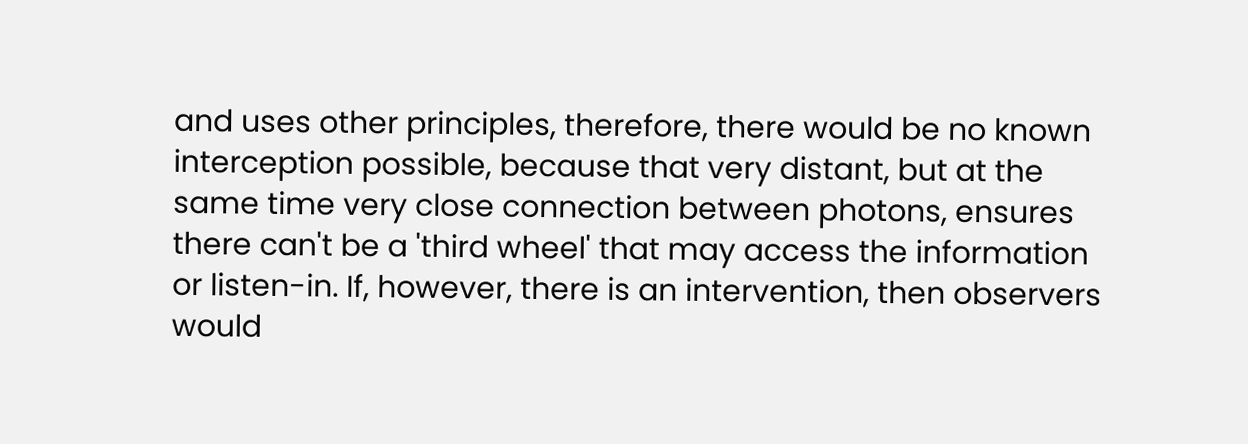and uses other principles, therefore, there would be no known interception possible, because that very distant, but at the same time very close connection between photons, ensures there can't be a 'third wheel' that may access the information or listen-in. If, however, there is an intervention, then observers would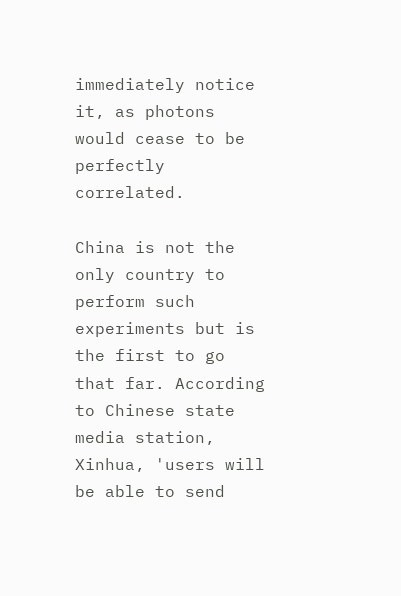immediately notice it, as photons would cease to be perfectly correlated.

China is not the only country to perform such experiments but is the first to go that far. According to Chinese state media station, Xinhua, 'users will be able to send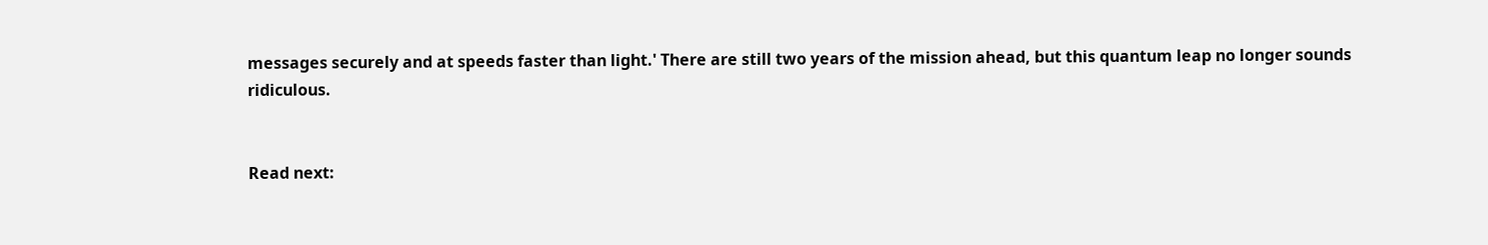messages securely and at speeds faster than light.' There are still two years of the mission ahead, but this quantum leap no longer sounds ridiculous.


Read next: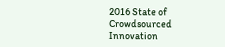2016 State of Crowdsourced Innovation